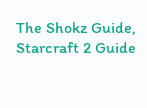The Shokz Guide, Starcraft 2 Guide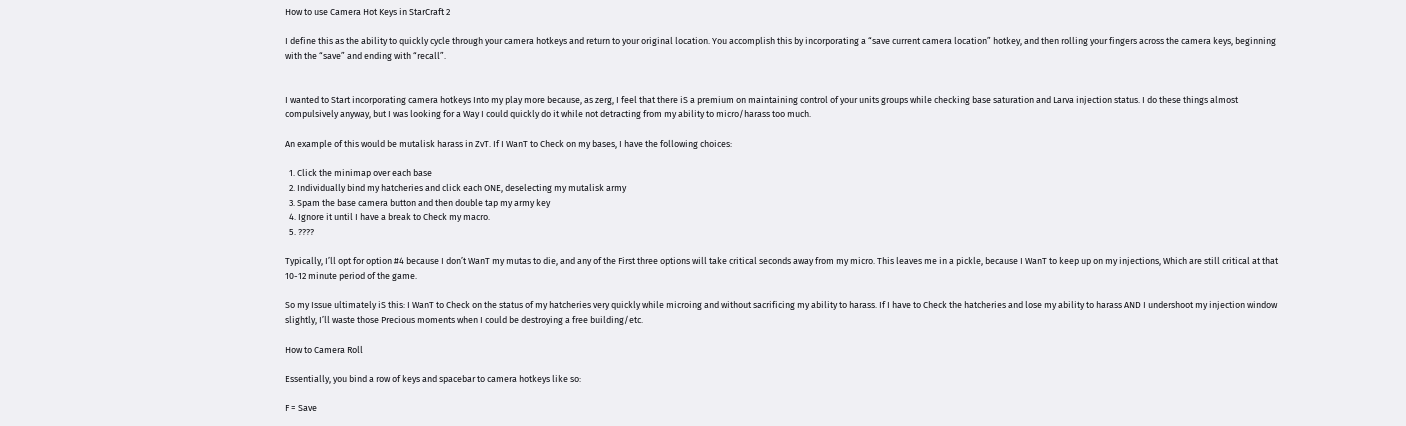How to use Camera Hot Keys in StarCraft 2

I define this as the ability to quickly cycle through your camera hotkeys and return to your original location. You accomplish this by incorporating a “save current camera location” hotkey, and then rolling your fingers across the camera keys, beginning with the “save” and ending with “recall”.


I wanted to Start incorporating camera hotkeys Into my play more because, as zerg, I feel that there iS a premium on maintaining control of your units groups while checking base saturation and Larva injection status. I do these things almost compulsively anyway, but I was looking for a Way I could quickly do it while not detracting from my ability to micro/harass too much.

An example of this would be mutalisk harass in ZvT. If I WanT to Check on my bases, I have the following choices:

  1. Click the minimap over each base
  2. Individually bind my hatcheries and click each ONE, deselecting my mutalisk army
  3. Spam the base camera button and then double tap my army key
  4. Ignore it until I have a break to Check my macro.
  5. ????

Typically, I’ll opt for option #4 because I don’t WanT my mutas to die, and any of the First three options will take critical seconds away from my micro. This leaves me in a pickle, because I WanT to keep up on my injections, Which are still critical at that 10-12 minute period of the game.

So my Issue ultimately iS this: I WanT to Check on the status of my hatcheries very quickly while microing and without sacrificing my ability to harass. If I have to Check the hatcheries and lose my ability to harass AND I undershoot my injection window slightly, I’ll waste those Precious moments when I could be destroying a free building/etc.

How to Camera Roll

Essentially, you bind a row of keys and spacebar to camera hotkeys like so:

F = Save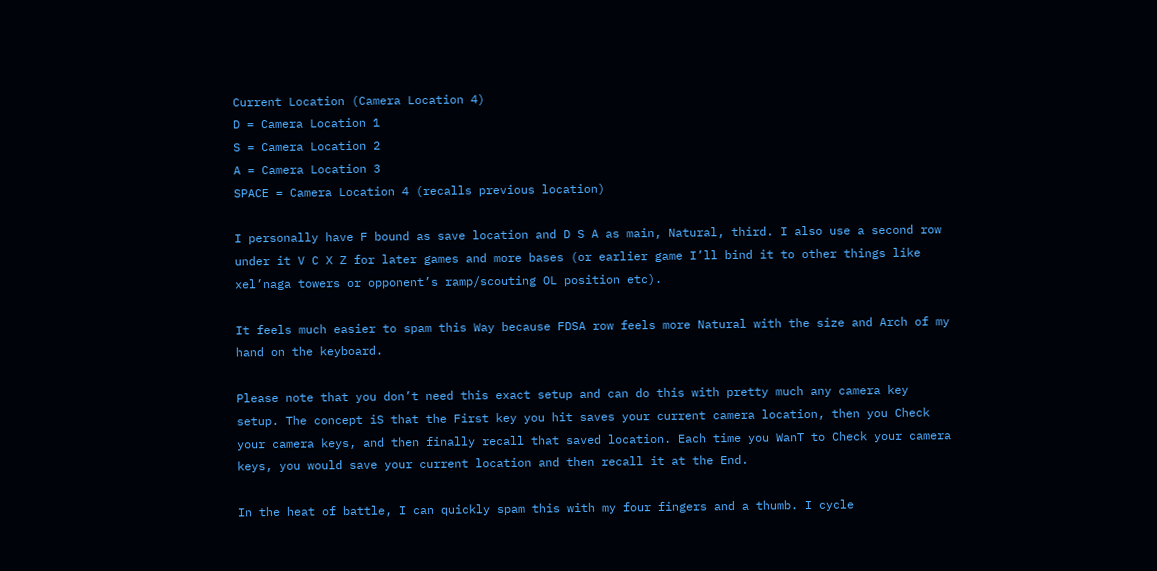Current Location (Camera Location 4)
D = Camera Location 1
S = Camera Location 2
A = Camera Location 3
SPACE = Camera Location 4 (recalls previous location)

I personally have F bound as save location and D S A as main, Natural, third. I also use a second row under it V C X Z for later games and more bases (or earlier game I’ll bind it to other things like xel’naga towers or opponent’s ramp/scouting OL position etc).

It feels much easier to spam this Way because FDSA row feels more Natural with the size and Arch of my hand on the keyboard.

Please note that you don’t need this exact setup and can do this with pretty much any camera key setup. The concept iS that the First key you hit saves your current camera location, then you Check your camera keys, and then finally recall that saved location. Each time you WanT to Check your camera keys, you would save your current location and then recall it at the End.

In the heat of battle, I can quickly spam this with my four fingers and a thumb. I cycle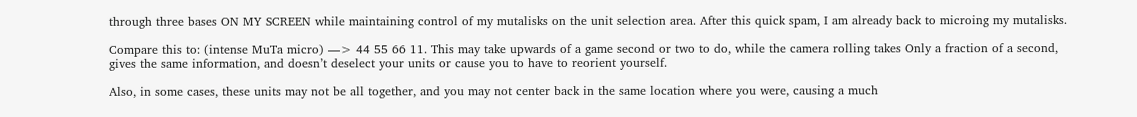through three bases ON MY SCREEN while maintaining control of my mutalisks on the unit selection area. After this quick spam, I am already back to microing my mutalisks.

Compare this to: (intense MuTa micro) —> 44 55 66 11. This may take upwards of a game second or two to do, while the camera rolling takes Only a fraction of a second, gives the same information, and doesn’t deselect your units or cause you to have to reorient yourself.

Also, in some cases, these units may not be all together, and you may not center back in the same location where you were, causing a much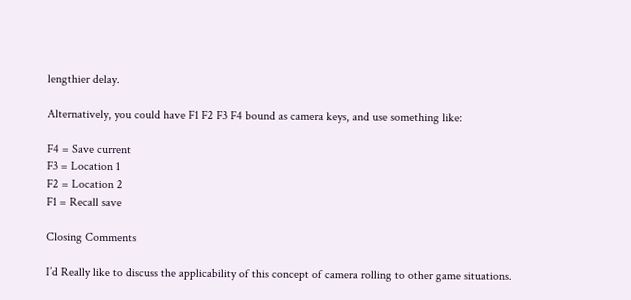lengthier delay.

Alternatively, you could have F1 F2 F3 F4 bound as camera keys, and use something like:

F4 = Save current
F3 = Location 1
F2 = Location 2
F1 = Recall save

Closing Comments

I’d Really like to discuss the applicability of this concept of camera rolling to other game situations.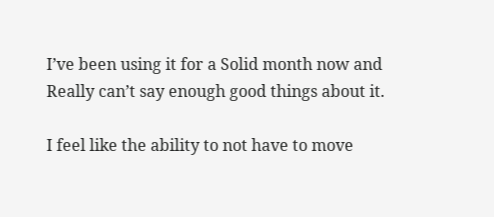I’ve been using it for a Solid month now and Really can’t say enough good things about it.

I feel like the ability to not have to move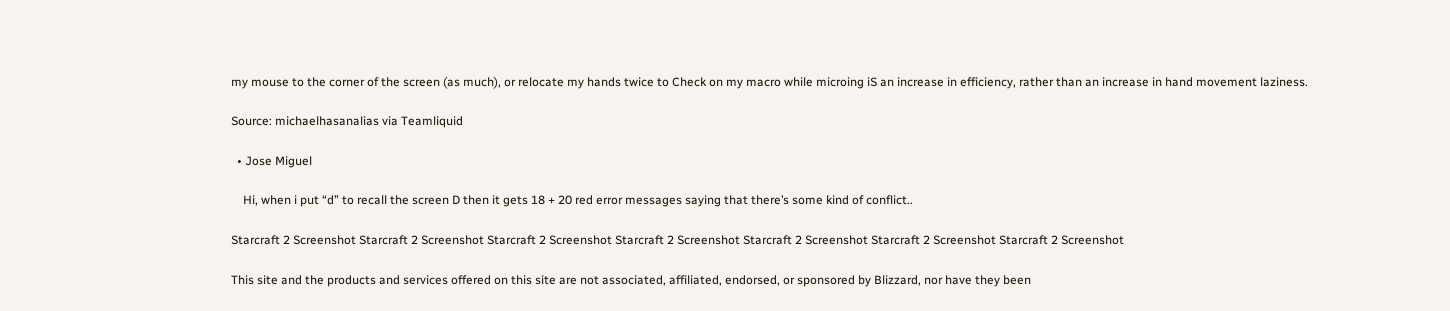my mouse to the corner of the screen (as much), or relocate my hands twice to Check on my macro while microing iS an increase in efficiency, rather than an increase in hand movement laziness.

Source: michaelhasanalias via Teamliquid

  • Jose Miguel

    Hi, when i put “d” to recall the screen D then it gets 18 + 20 red error messages saying that there’s some kind of conflict..

Starcraft 2 Screenshot Starcraft 2 Screenshot Starcraft 2 Screenshot Starcraft 2 Screenshot Starcraft 2 Screenshot Starcraft 2 Screenshot Starcraft 2 Screenshot

This site and the products and services offered on this site are not associated, affiliated, endorsed, or sponsored by Blizzard, nor have they been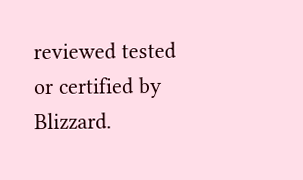reviewed tested or certified by Blizzard.